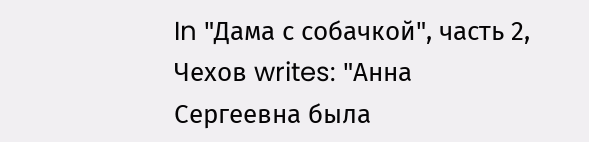In "Дама с собачкой", часть 2, Чехов writes: "Анна Сергеевна была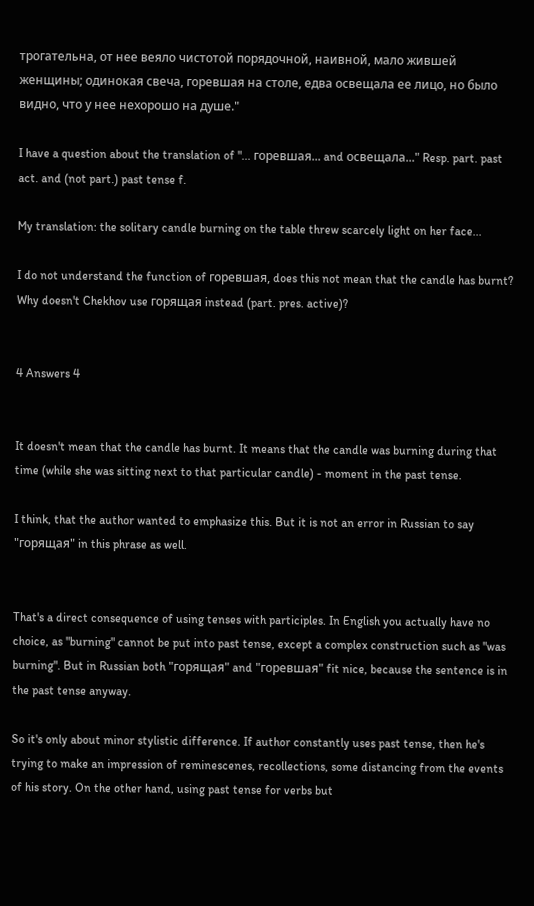трогательна, от нее веяло чистотой порядочной, наивной, мало жившей женщины; одинокая свеча, горевшая на столе, едва освещала ее лицо, но было видно, что у нее нехорошо на душе."

I have a question about the translation of "... горевшая... and освещала..." Resp. part. past act. and (not part.) past tense f.

My translation: the solitary candle burning on the table threw scarcely light on her face...

I do not understand the function of горевшая, does this not mean that the candle has burnt? Why doesn't Chekhov use горящая instead (part. pres. active)?


4 Answers 4


It doesn't mean that the candle has burnt. It means that the candle was burning during that time (while she was sitting next to that particular candle) - moment in the past tense.

I think, that the author wanted to emphasize this. But it is not an error in Russian to say "горящая" in this phrase as well.


That's a direct consequence of using tenses with participles. In English you actually have no choice, as "burning" cannot be put into past tense, except a complex construction such as "was burning". But in Russian both "горящая" and "горевшая" fit nice, because the sentence is in the past tense anyway.

So it's only about minor stylistic difference. If author constantly uses past tense, then he's trying to make an impression of reminescenes, recollections, some distancing from the events of his story. On the other hand, using past tense for verbs but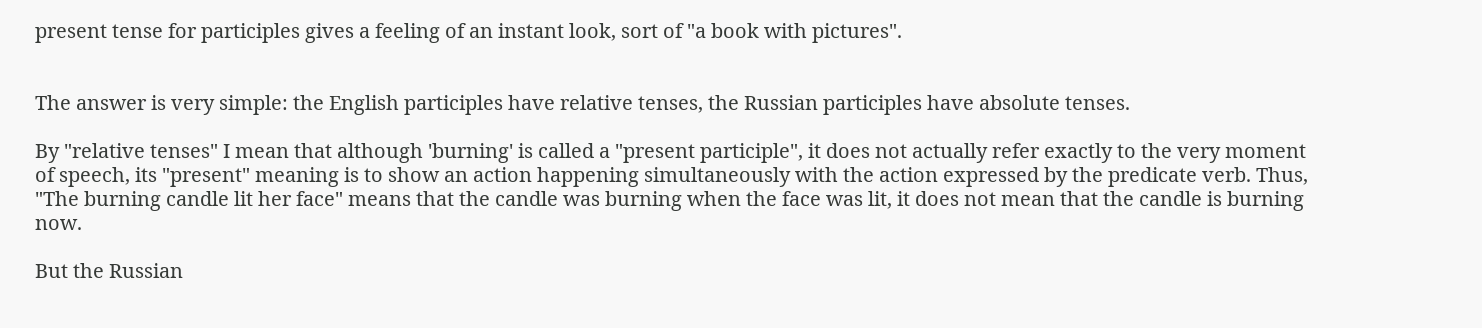present tense for participles gives a feeling of an instant look, sort of "a book with pictures".


The answer is very simple: the English participles have relative tenses, the Russian participles have absolute tenses.

By "relative tenses" I mean that although 'burning' is called a "present participle", it does not actually refer exactly to the very moment of speech, its "present" meaning is to show an action happening simultaneously with the action expressed by the predicate verb. Thus, "The burning candle lit her face" means that the candle was burning when the face was lit, it does not mean that the candle is burning now.

But the Russian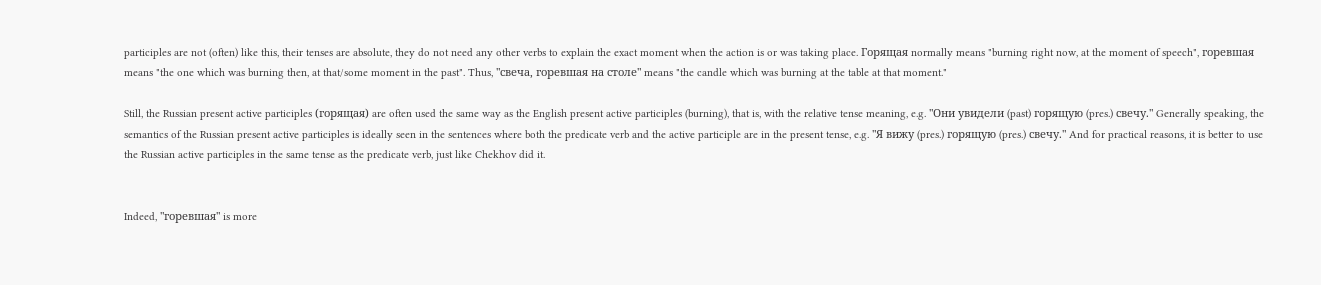participles are not (often) like this, their tenses are absolute, they do not need any other verbs to explain the exact moment when the action is or was taking place. Горящая normally means "burning right now, at the moment of speech", горевшая means "the one which was burning then, at that/some moment in the past". Thus, "свеча, горевшая на столе" means "the candle which was burning at the table at that moment."

Still, the Russian present active participles (горящая) are often used the same way as the English present active participles (burning), that is, with the relative tense meaning, e.g. "Они увидели (past) горящую (pres.) свечу." Generally speaking, the semantics of the Russian present active participles is ideally seen in the sentences where both the predicate verb and the active participle are in the present tense, e.g. "Я вижу (pres.) горящую (pres.) свечу." And for practical reasons, it is better to use the Russian active participles in the same tense as the predicate verb, just like Chekhov did it.


Indeed, "горевшая" is more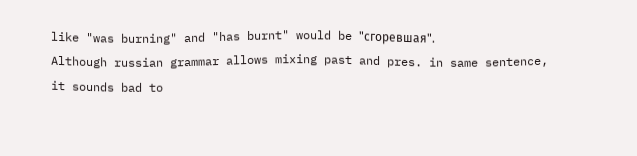like "was burning" and "has burnt" would be "сгоревшая".
Although russian grammar allows mixing past and pres. in same sentence, it sounds bad to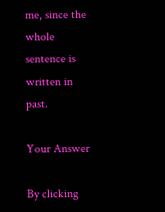me, since the whole sentence is written in past.

Your Answer

By clicking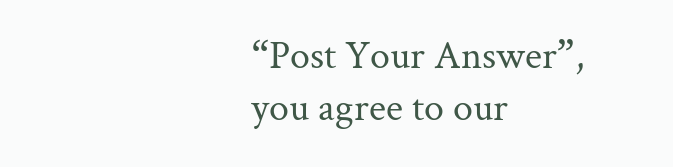“Post Your Answer”, you agree to our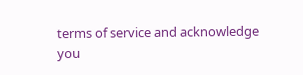terms of service and acknowledge you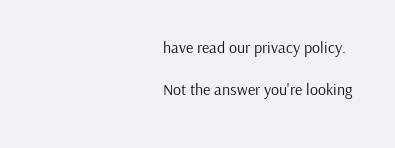have read our privacy policy.

Not the answer you're looking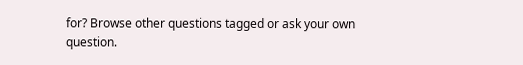for? Browse other questions tagged or ask your own question.